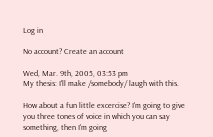Log in

No account? Create an account

Wed, Mar. 9th, 2005, 03:53 pm
My thesis: I'll make /somebody/ laugh with this.

How about a fun little excercise? I'm going to give you three tones of voice in which you can say something, then I'm going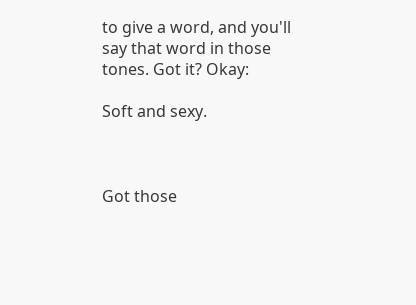to give a word, and you'll say that word in those tones. Got it? Okay:

Soft and sexy.



Got those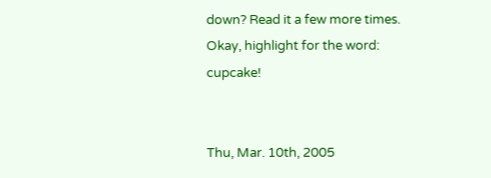down? Read it a few more times. Okay, highlight for the word: cupcake!


Thu, Mar. 10th, 2005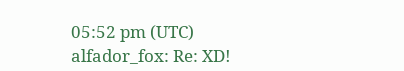05:52 pm (UTC)
alfador_fox: Re: XD!